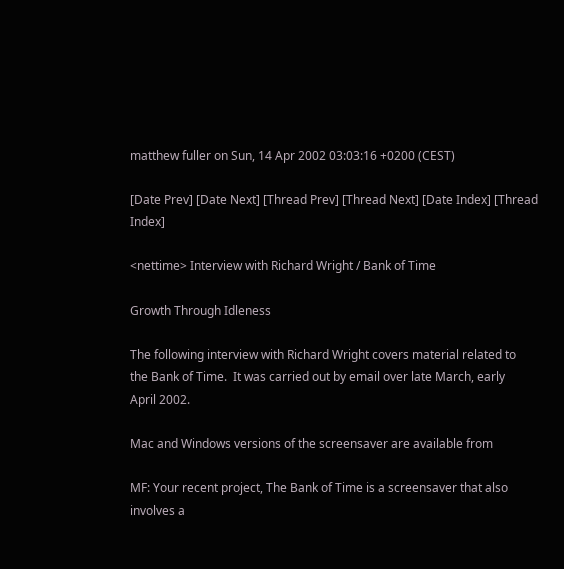matthew fuller on Sun, 14 Apr 2002 03:03:16 +0200 (CEST)

[Date Prev] [Date Next] [Thread Prev] [Thread Next] [Date Index] [Thread Index]

<nettime> Interview with Richard Wright / Bank of Time

Growth Through Idleness

The following interview with Richard Wright covers material related to
the Bank of Time.  It was carried out by email over late March, early
April 2002.

Mac and Windows versions of the screensaver are available from

MF: Your recent project, The Bank of Time is a screensaver that also
involves a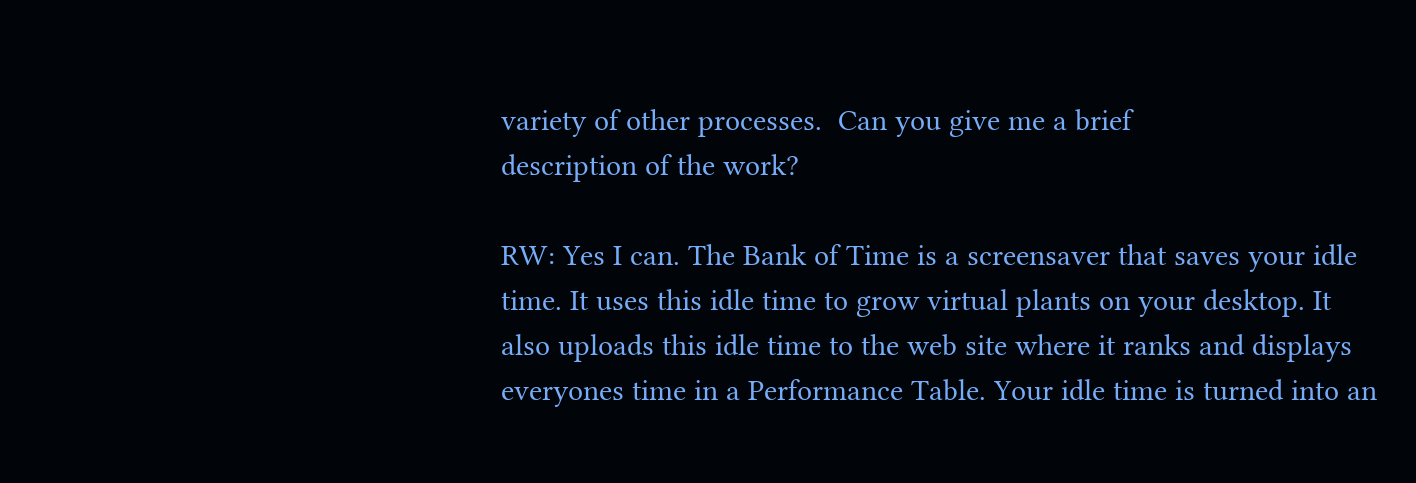variety of other processes.  Can you give me a brief
description of the work?

RW: Yes I can. The Bank of Time is a screensaver that saves your idle
time. It uses this idle time to grow virtual plants on your desktop. It
also uploads this idle time to the web site where it ranks and displays
everyones time in a Performance Table. Your idle time is turned into an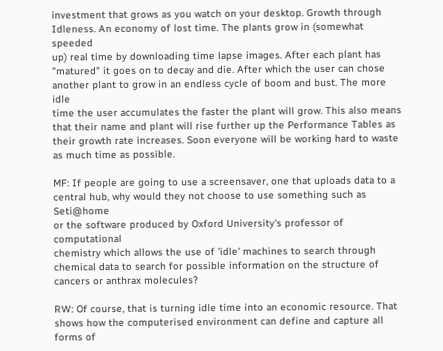investment that grows as you watch on your desktop. Growth through
Idleness. An economy of lost time. The plants grow in (somewhat speeded
up) real time by downloading time lapse images. After each plant has
"matured" it goes on to decay and die. After which the user can chose
another plant to grow in an endless cycle of boom and bust. The more idle
time the user accumulates the faster the plant will grow. This also means
that their name and plant will rise further up the Performance Tables as
their growth rate increases. Soon everyone will be working hard to waste
as much time as possible.

MF: If people are going to use a screensaver, one that uploads data to a
central hub, why would they not choose to use something such as Seti@home
or the software produced by Oxford University's professor of computational
chemistry which allows the use of 'idle' machines to search through
chemical data to search for possible information on the structure of
cancers or anthrax molecules?

RW: Of course, that is turning idle time into an economic resource. That
shows how the computerised environment can define and capture all forms of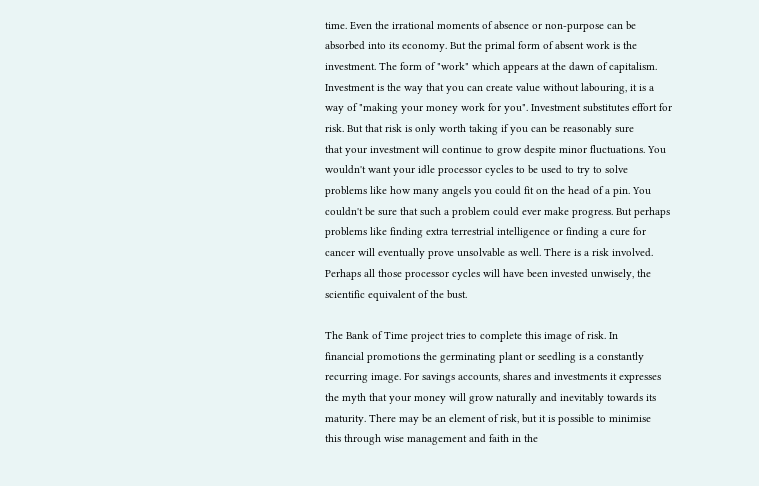time. Even the irrational moments of absence or non-purpose can be
absorbed into its economy. But the primal form of absent work is the
investment. The form of "work" which appears at the dawn of capitalism.
Investment is the way that you can create value without labouring, it is a
way of "making your money work for you". Investment substitutes effort for
risk. But that risk is only worth taking if you can be reasonably sure
that your investment will continue to grow despite minor fluctuations. You
wouldn't want your idle processor cycles to be used to try to solve
problems like how many angels you could fit on the head of a pin. You
couldn't be sure that such a problem could ever make progress. But perhaps
problems like finding extra terrestrial intelligence or finding a cure for
cancer will eventually prove unsolvable as well. There is a risk involved.
Perhaps all those processor cycles will have been invested unwisely, the
scientific equivalent of the bust.

The Bank of Time project tries to complete this image of risk. In
financial promotions the germinating plant or seedling is a constantly
recurring image. For savings accounts, shares and investments it expresses
the myth that your money will grow naturally and inevitably towards its
maturity. There may be an element of risk, but it is possible to minimise
this through wise management and faith in the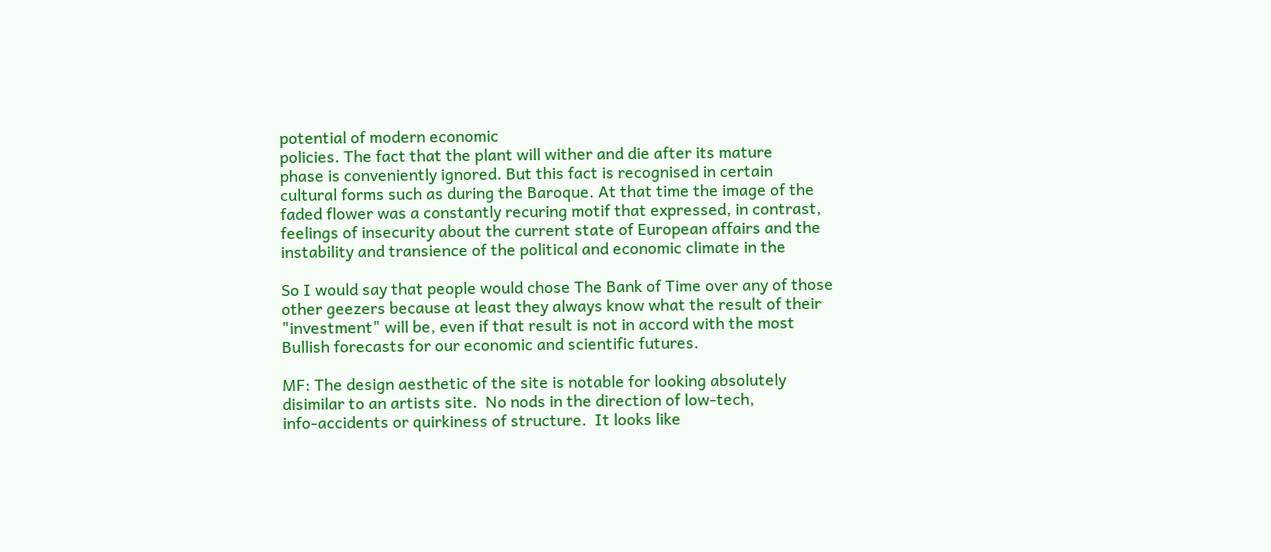potential of modern economic
policies. The fact that the plant will wither and die after its mature
phase is conveniently ignored. But this fact is recognised in certain
cultural forms such as during the Baroque. At that time the image of the
faded flower was a constantly recuring motif that expressed, in contrast,
feelings of insecurity about the current state of European affairs and the
instability and transience of the political and economic climate in the

So I would say that people would chose The Bank of Time over any of those
other geezers because at least they always know what the result of their
"investment" will be, even if that result is not in accord with the most
Bullish forecasts for our economic and scientific futures.

MF: The design aesthetic of the site is notable for looking absolutely
disimilar to an artists site.  No nods in the direction of low-tech,
info-accidents or quirkiness of structure.  It looks like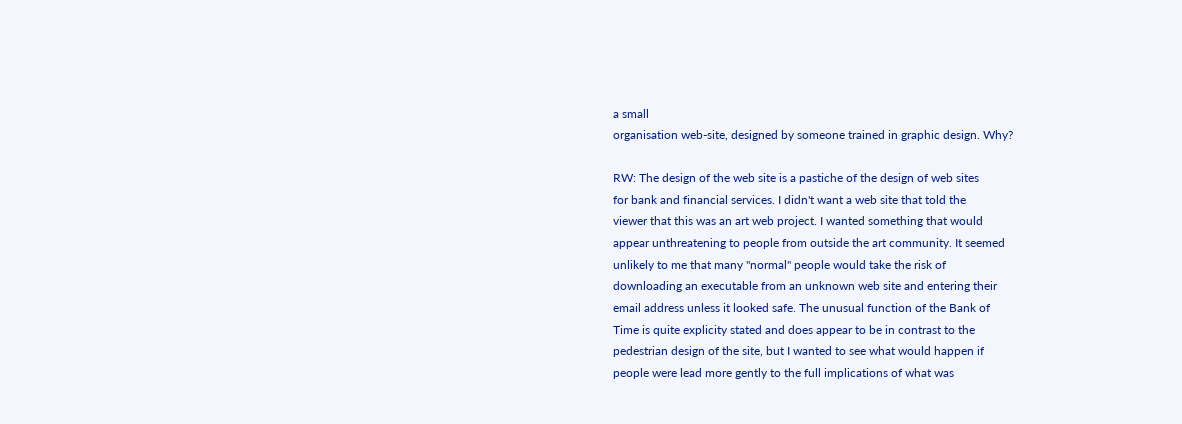a small
organisation web-site, designed by someone trained in graphic design. Why?

RW: The design of the web site is a pastiche of the design of web sites
for bank and financial services. I didn't want a web site that told the
viewer that this was an art web project. I wanted something that would
appear unthreatening to people from outside the art community. It seemed
unlikely to me that many "normal" people would take the risk of
downloading an executable from an unknown web site and entering their
email address unless it looked safe. The unusual function of the Bank of
Time is quite explicity stated and does appear to be in contrast to the
pedestrian design of the site, but I wanted to see what would happen if
people were lead more gently to the full implications of what was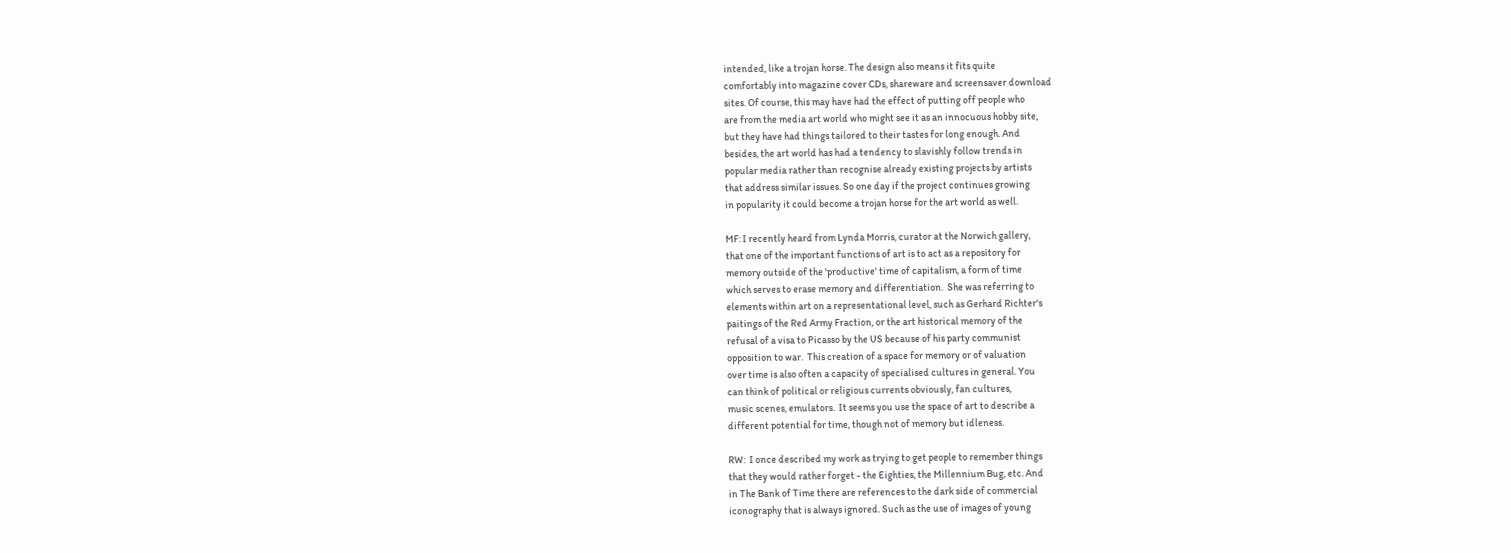intended, like a trojan horse. The design also means it fits quite
comfortably into magazine cover CDs, shareware and screensaver download
sites. Of course, this may have had the effect of putting off people who
are from the media art world who might see it as an innocuous hobby site,
but they have had things tailored to their tastes for long enough. And
besides, the art world has had a tendency to slavishly follow trends in
popular media rather than recognise already existing projects by artists
that address similar issues. So one day if the project continues growing
in popularity it could become a trojan horse for the art world as well.

MF: I recently heard from Lynda Morris, curator at the Norwich gallery,
that one of the important functions of art is to act as a repository for
memory outside of the 'productive' time of capitalism, a form of time
which serves to erase memory and differentiation.  She was referring to
elements within art on a representational level, such as Gerhard Richter's
paitings of the Red Army Fraction, or the art historical memory of the
refusal of a visa to Picasso by the US because of his party communist
opposition to war.  This creation of a space for memory or of valuation
over time is also often a capacity of specialised cultures in general. You
can think of political or religious currents obviously, fan cultures,
music scenes, emulators.  It seems you use the space of art to describe a
different potential for time, though not of memory but idleness.

RW:  I once described my work as trying to get people to remember things
that they would rather forget - the Eighties, the Millennium Bug, etc. And
in The Bank of Time there are references to the dark side of commercial
iconography that is always ignored. Such as the use of images of young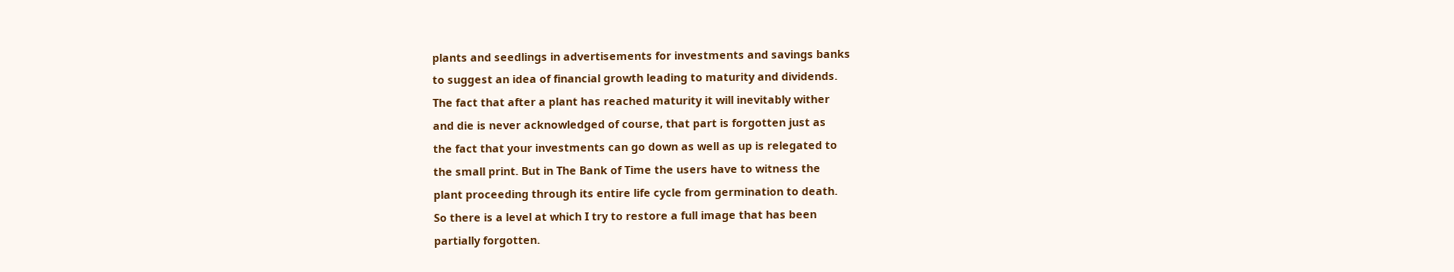plants and seedlings in advertisements for investments and savings banks
to suggest an idea of financial growth leading to maturity and dividends.
The fact that after a plant has reached maturity it will inevitably wither
and die is never acknowledged of course, that part is forgotten just as
the fact that your investments can go down as well as up is relegated to
the small print. But in The Bank of Time the users have to witness the
plant proceeding through its entire life cycle from germination to death.
So there is a level at which I try to restore a full image that has been
partially forgotten.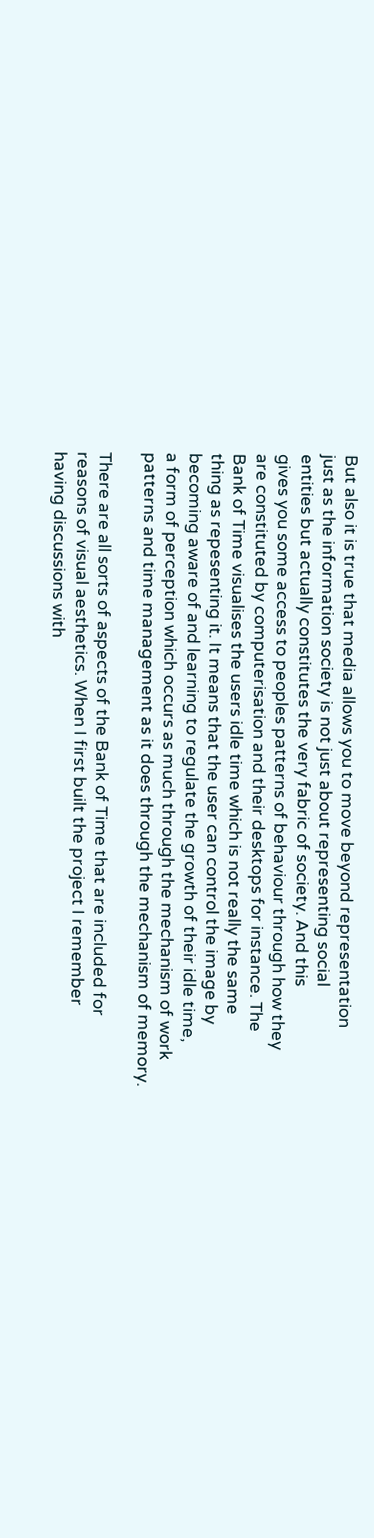But also it is true that media allows you to move beyond representation
just as the information society is not just about representing social
entities but actually constitutes the very fabric of society. And this
gives you some access to peoples patterns of behaviour through how they
are constituted by computerisation and their desktops for instance. The
Bank of Time visualises the users idle time which is not really the same
thing as repesenting it. It means that the user can control the image by
becoming aware of and learning to regulate the growth of their idle time,
a form of perception which occurs as much through the mechanism of work
patterns and time management as it does through the mechanism of memory.

There are all sorts of aspects of the Bank of Time that are included for
reasons of visual aesthetics. When I first built the project I remember
having discussions with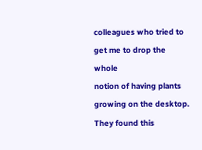colleagues who tried to get me to drop the whole
notion of having plants growing on the desktop. They found this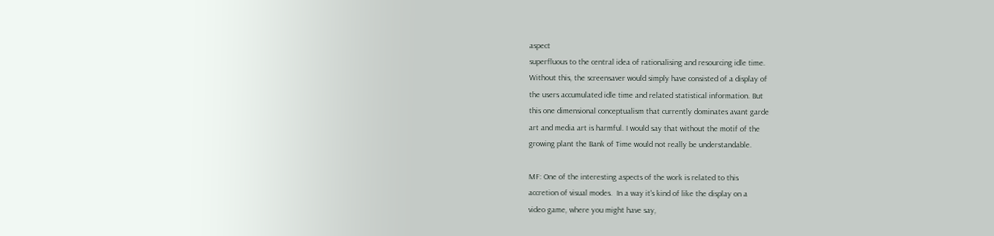aspect
superfluous to the central idea of rationalising and resourcing idle time.
Without this, the screensaver would simply have consisted of a display of
the users accumulated idle time and related statistical information. But
this one dimensional conceptualism that currently dominates avant garde
art and media art is harmful. I would say that without the motif of the
growing plant the Bank of Time would not really be understandable.

MF: One of the interesting aspects of the work is related to this
accretion of visual modes.  In a way it's kind of like the display on a
video game, where you might have say,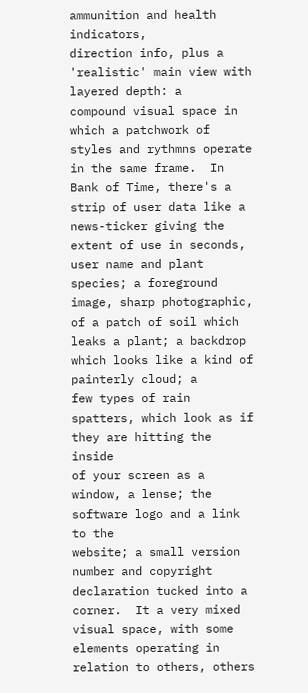ammunition and health indicators,
direction info, plus a 'realistic' main view with layered depth: a
compound visual space in which a patchwork of styles and rythmns operate
in the same frame.  In Bank of Time, there's a strip of user data like a
news-ticker giving the extent of use in seconds, user name and plant
species; a foreground image, sharp photographic, of a patch of soil which
leaks a plant; a backdrop which looks like a kind of painterly cloud; a
few types of rain spatters, which look as if they are hitting the inside
of your screen as a window, a lense; the software logo and a link to the
website; a small version number and copyright declaration tucked into a
corner.  It a very mixed visual space, with some elements operating in
relation to others, others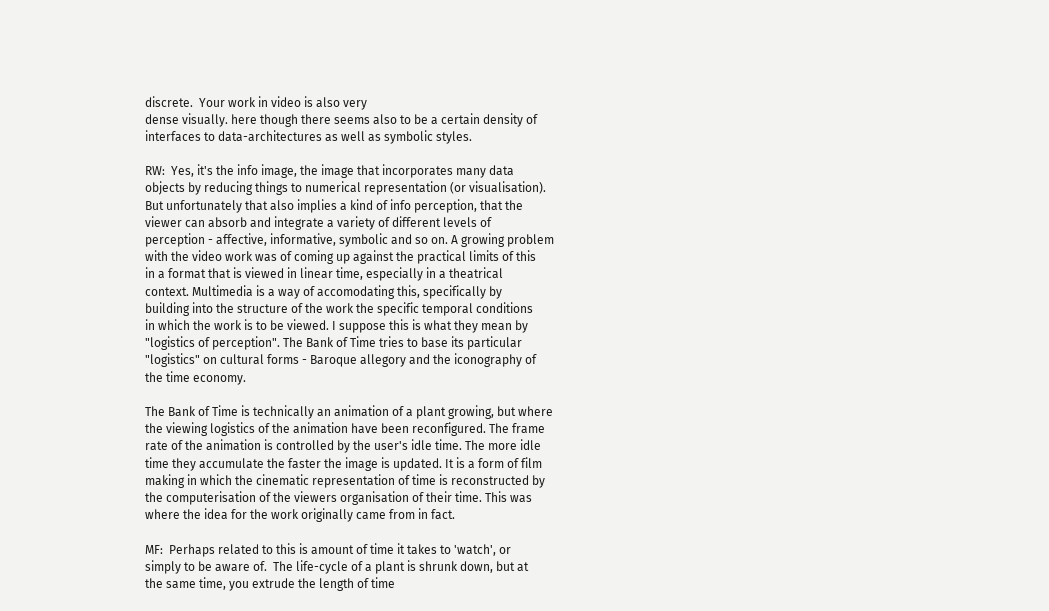discrete.  Your work in video is also very
dense visually. here though there seems also to be a certain density of
interfaces to data-architectures as well as symbolic styles.

RW:  Yes, it's the info image, the image that incorporates many data
objects by reducing things to numerical representation (or visualisation).
But unfortunately that also implies a kind of info perception, that the
viewer can absorb and integrate a variety of different levels of
perception - affective, informative, symbolic and so on. A growing problem
with the video work was of coming up against the practical limits of this
in a format that is viewed in linear time, especially in a theatrical
context. Multimedia is a way of accomodating this, specifically by
building into the structure of the work the specific temporal conditions
in which the work is to be viewed. I suppose this is what they mean by
"logistics of perception". The Bank of Time tries to base its particular
"logistics" on cultural forms - Baroque allegory and the iconography of
the time economy.

The Bank of Time is technically an animation of a plant growing, but where
the viewing logistics of the animation have been reconfigured. The frame
rate of the animation is controlled by the user's idle time. The more idle
time they accumulate the faster the image is updated. It is a form of film
making in which the cinematic representation of time is reconstructed by
the computerisation of the viewers organisation of their time. This was
where the idea for the work originally came from in fact.

MF:  Perhaps related to this is amount of time it takes to 'watch', or
simply to be aware of.  The life-cycle of a plant is shrunk down, but at
the same time, you extrude the length of time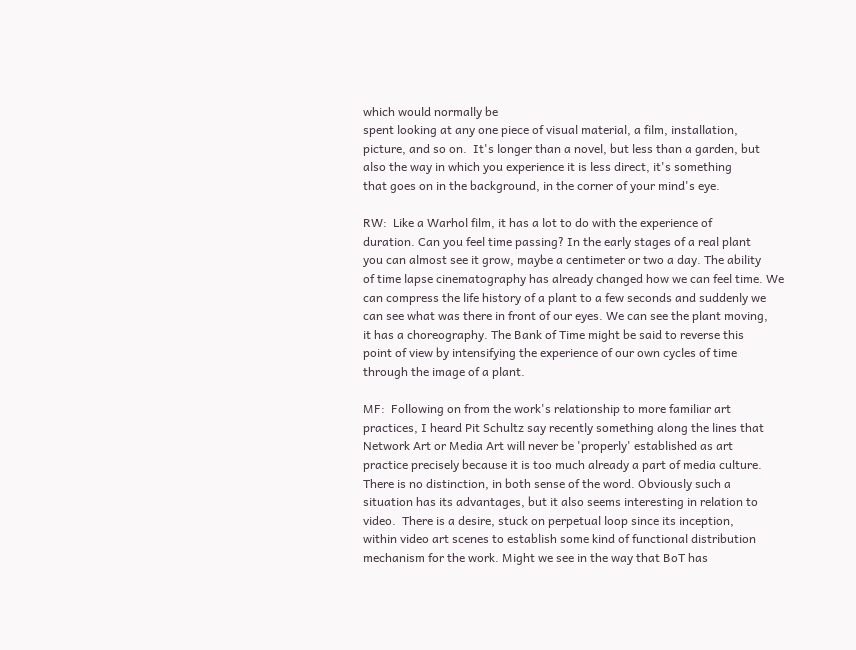which would normally be
spent looking at any one piece of visual material, a film, installation,
picture, and so on.  It's longer than a novel, but less than a garden, but
also the way in which you experience it is less direct, it's something
that goes on in the background, in the corner of your mind's eye.

RW:  Like a Warhol film, it has a lot to do with the experience of
duration. Can you feel time passing? In the early stages of a real plant
you can almost see it grow, maybe a centimeter or two a day. The ability
of time lapse cinematography has already changed how we can feel time. We
can compress the life history of a plant to a few seconds and suddenly we
can see what was there in front of our eyes. We can see the plant moving,
it has a choreography. The Bank of Time might be said to reverse this
point of view by intensifying the experience of our own cycles of time
through the image of a plant.

MF:  Following on from the work's relationship to more familiar art
practices, I heard Pit Schultz say recently something along the lines that
Network Art or Media Art will never be 'properly' established as art
practice precisely because it is too much already a part of media culture.
There is no distinction, in both sense of the word. Obviously such a
situation has its advantages, but it also seems interesting in relation to
video.  There is a desire, stuck on perpetual loop since its inception,
within video art scenes to establish some kind of functional distribution
mechanism for the work. Might we see in the way that BoT has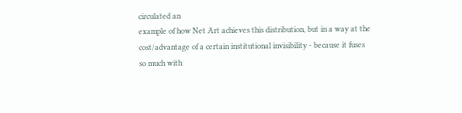circulated an
example of how Net Art achieves this distribution, but in a way at the
cost/advantage of a certain institutional invisibility - because it fuses
so much with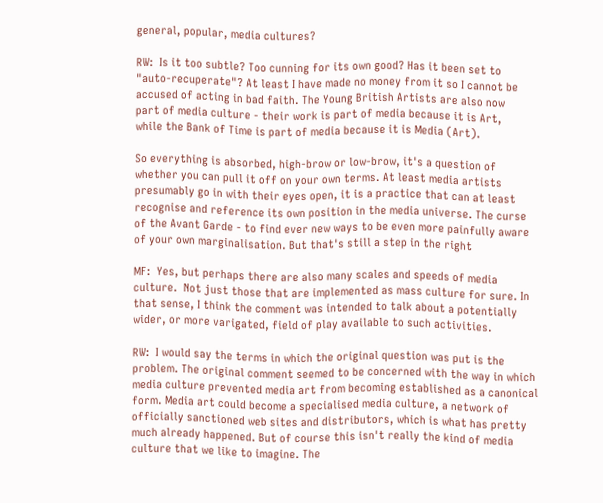general, popular, media cultures?

RW:  Is it too subtle? Too cunning for its own good? Has it been set to
"auto-recuperate"? At least I have made no money from it so I cannot be
accused of acting in bad faith. The Young British Artists are also now
part of media culture - their work is part of media because it is Art,
while the Bank of Time is part of media because it is Media (Art).

So everything is absorbed, high-brow or low-brow, it's a question of
whether you can pull it off on your own terms. At least media artists
presumably go in with their eyes open, it is a practice that can at least
recognise and reference its own position in the media universe. The curse
of the Avant Garde - to find ever new ways to be even more painfully aware
of your own marginalisation. But that's still a step in the right

MF:  Yes, but perhaps there are also many scales and speeds of media
culture.  Not just those that are implemented as mass culture for sure. In
that sense, I think the comment was intended to talk about a potentially
wider, or more varigated, field of play available to such activities.

RW:  I would say the terms in which the original question was put is the
problem. The original comment seemed to be concerned with the way in which
media culture prevented media art from becoming established as a canonical
form. Media art could become a specialised media culture, a network of
officially sanctioned web sites and distributors, which is what has pretty
much already happened. But of course this isn't really the kind of media
culture that we like to imagine. The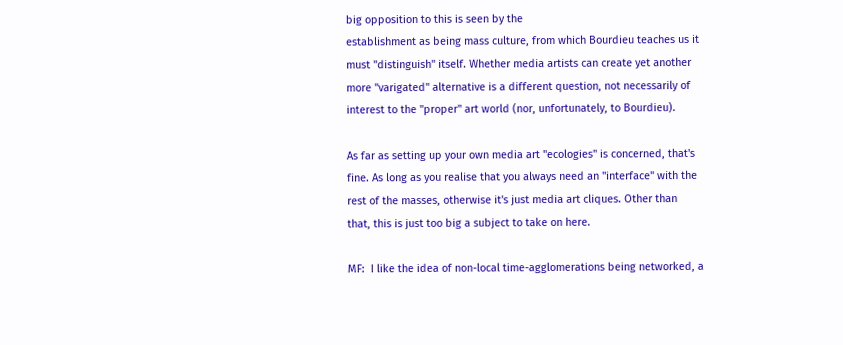big opposition to this is seen by the
establishment as being mass culture, from which Bourdieu teaches us it
must "distinguish" itself. Whether media artists can create yet another
more "varigated" alternative is a different question, not necessarily of
interest to the "proper" art world (nor, unfortunately, to Bourdieu).

As far as setting up your own media art "ecologies" is concerned, that's
fine. As long as you realise that you always need an "interface" with the
rest of the masses, otherwise it's just media art cliques. Other than
that, this is just too big a subject to take on here.

MF:  I like the idea of non-local time-agglomerations being networked, a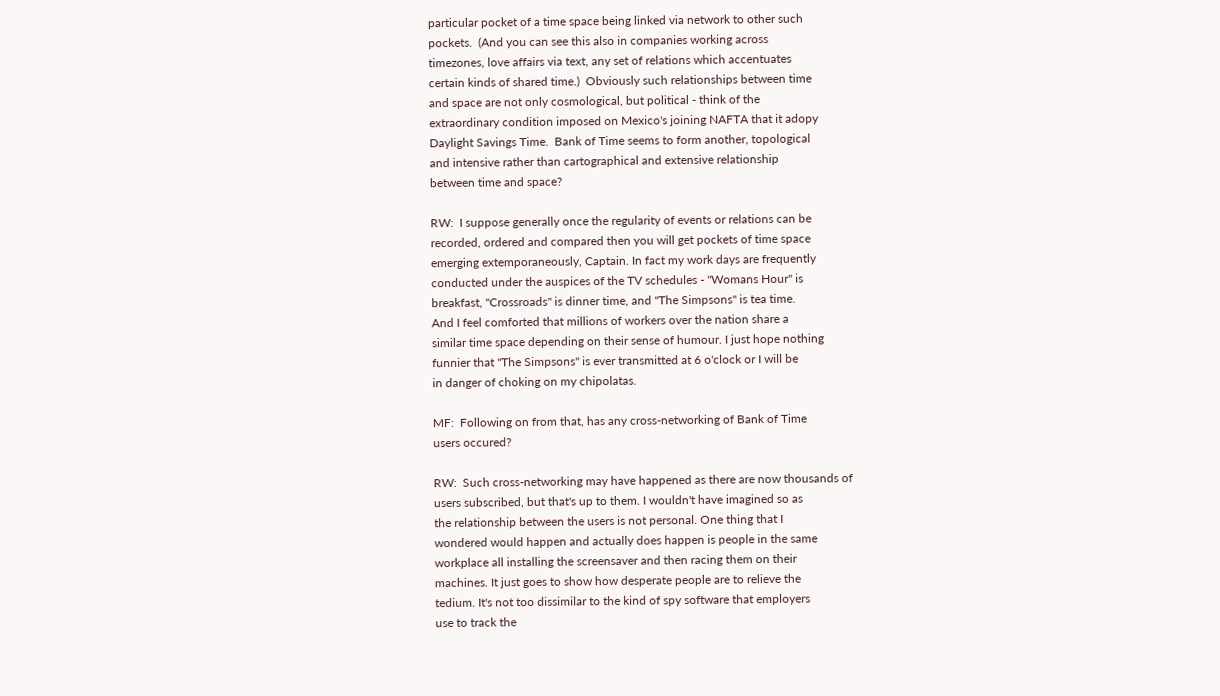particular pocket of a time space being linked via network to other such
pockets.  (And you can see this also in companies working across
timezones, love affairs via text, any set of relations which accentuates
certain kinds of shared time.)  Obviously such relationships between time
and space are not only cosmological, but political - think of the
extraordinary condition imposed on Mexico's joining NAFTA that it adopy
Daylight Savings Time.  Bank of Time seems to form another, topological
and intensive rather than cartographical and extensive relationship
between time and space?

RW:  I suppose generally once the regularity of events or relations can be
recorded, ordered and compared then you will get pockets of time space
emerging extemporaneously, Captain. In fact my work days are frequently
conducted under the auspices of the TV schedules - "Womans Hour" is
breakfast, "Crossroads" is dinner time, and "The Simpsons" is tea time.
And I feel comforted that millions of workers over the nation share a
similar time space depending on their sense of humour. I just hope nothing
funnier that "The Simpsons" is ever transmitted at 6 o'clock or I will be
in danger of choking on my chipolatas.

MF:  Following on from that, has any cross-networking of Bank of Time
users occured?

RW:  Such cross-networking may have happened as there are now thousands of
users subscribed, but that's up to them. I wouldn't have imagined so as
the relationship between the users is not personal. One thing that I
wondered would happen and actually does happen is people in the same
workplace all installing the screensaver and then racing them on their
machines. It just goes to show how desperate people are to relieve the
tedium. It's not too dissimilar to the kind of spy software that employers
use to track the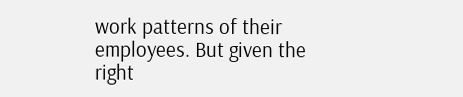work patterns of their employees. But given the right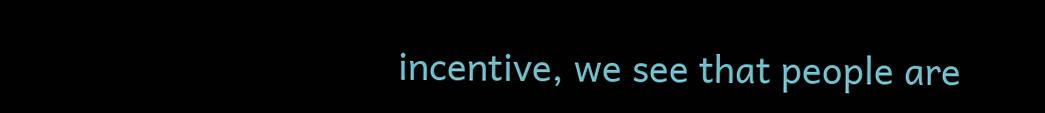incentive, we see that people are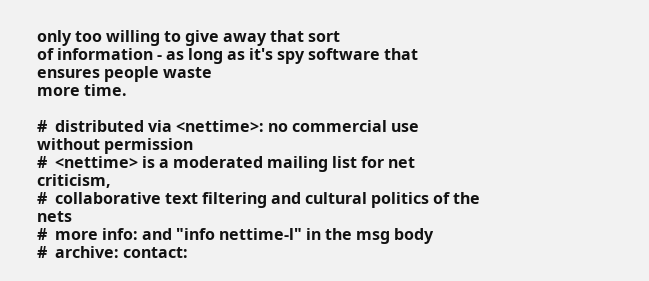only too willing to give away that sort
of information - as long as it's spy software that ensures people waste
more time.

#  distributed via <nettime>: no commercial use without permission
#  <nettime> is a moderated mailing list for net criticism,
#  collaborative text filtering and cultural politics of the nets
#  more info: and "info nettime-l" in the msg body
#  archive: contact: